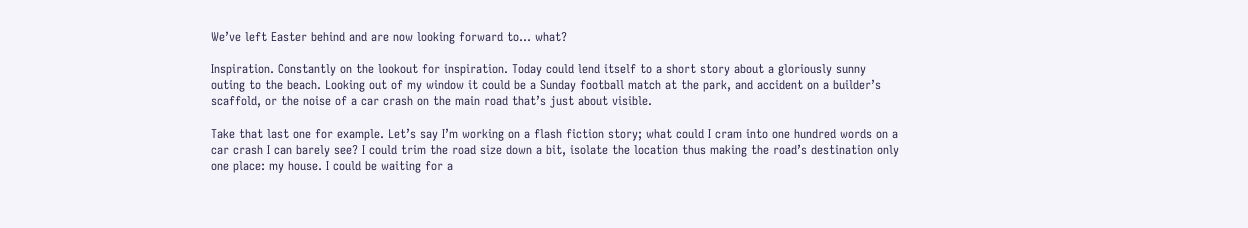We’ve left Easter behind and are now looking forward to… what?

Inspiration. Constantly on the lookout for inspiration. Today could lend itself to a short story about a gloriously sunny outing to the beach. Looking out of my window it could be a Sunday football match at the park, and accident on a builder’s scaffold, or the noise of a car crash on the main road that’s just about visible.

Take that last one for example. Let’s say I’m working on a flash fiction story; what could I cram into one hundred words on a car crash I can barely see? I could trim the road size down a bit, isolate the location thus making the road’s destination only one place: my house. I could be waiting for a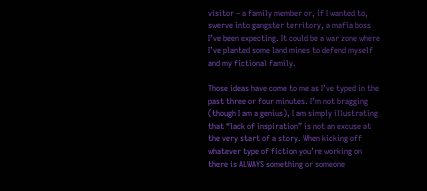visitor – a family member or, if I wanted to, swerve into gangster territory, a mafia boss I’ve been expecting. It could be a war zone where I’ve planted some land mines to defend myself and my fictional family.

Those ideas have come to me as I’ve typed in the past three or four minutes. I’m not bragging (though I am a genius), I am simply illustrating that “lack of inspiration” is not an excuse at the very start of a story. When kicking off whatever type of fiction you’re working on there is ALWAYS something or someone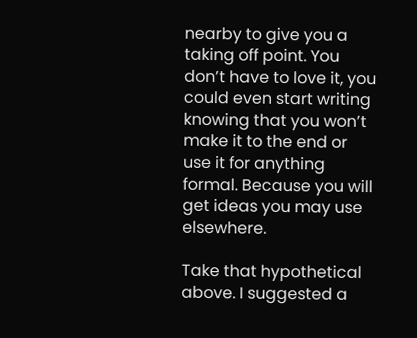nearby to give you a taking off point. You don’t have to love it, you could even start writing knowing that you won’t make it to the end or use it for anything formal. Because you will get ideas you may use elsewhere.

Take that hypothetical above. I suggested a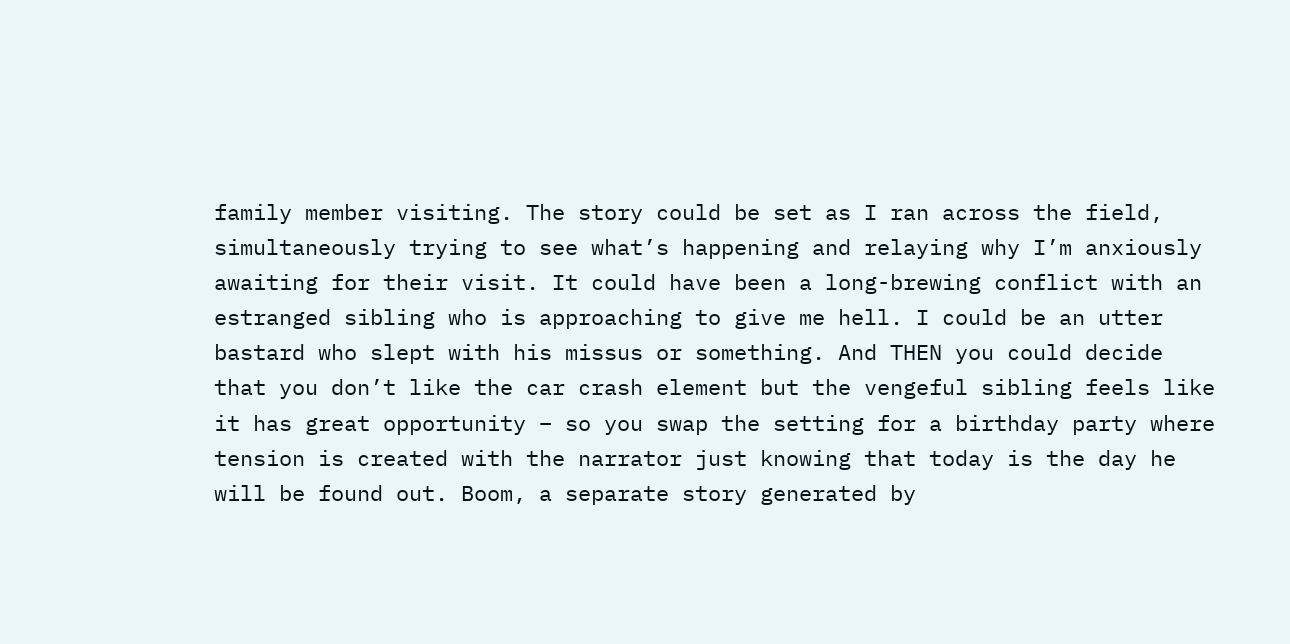family member visiting. The story could be set as I ran across the field, simultaneously trying to see what’s happening and relaying why I’m anxiously awaiting for their visit. It could have been a long-brewing conflict with an estranged sibling who is approaching to give me hell. I could be an utter bastard who slept with his missus or something. And THEN you could decide that you don’t like the car crash element but the vengeful sibling feels like it has great opportunity – so you swap the setting for a birthday party where tension is created with the narrator just knowing that today is the day he will be found out. Boom, a separate story generated by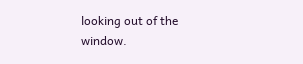looking out of the window.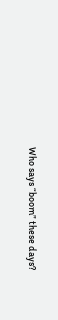Who says “boom” these days?